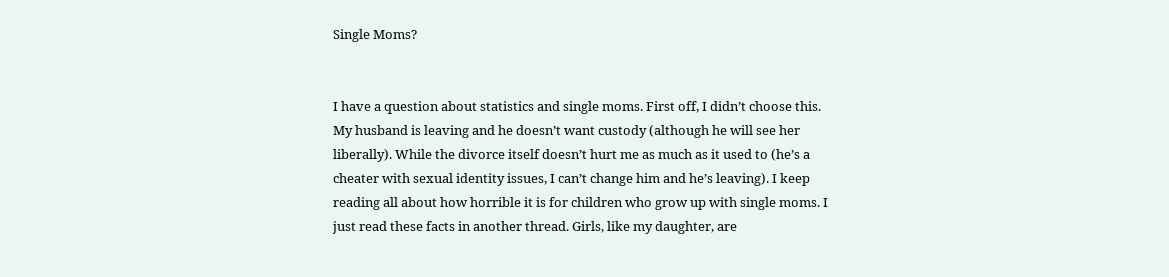Single Moms?


I have a question about statistics and single moms. First off, I didn’t choose this. My husband is leaving and he doesn’t want custody (although he will see her liberally). While the divorce itself doesn’t hurt me as much as it used to (he’s a cheater with sexual identity issues, I can’t change him and he’s leaving). I keep reading all about how horrible it is for children who grow up with single moms. I just read these facts in another thread. Girls, like my daughter, are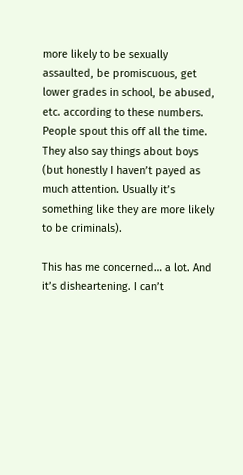more likely to be sexually assaulted, be promiscuous, get lower grades in school, be abused, etc. according to these numbers. People spout this off all the time. They also say things about boys (but honestly I haven’t payed as much attention. Usually it’s something like they are more likely to be criminals).

This has me concerned… a lot. And it’s disheartening. I can’t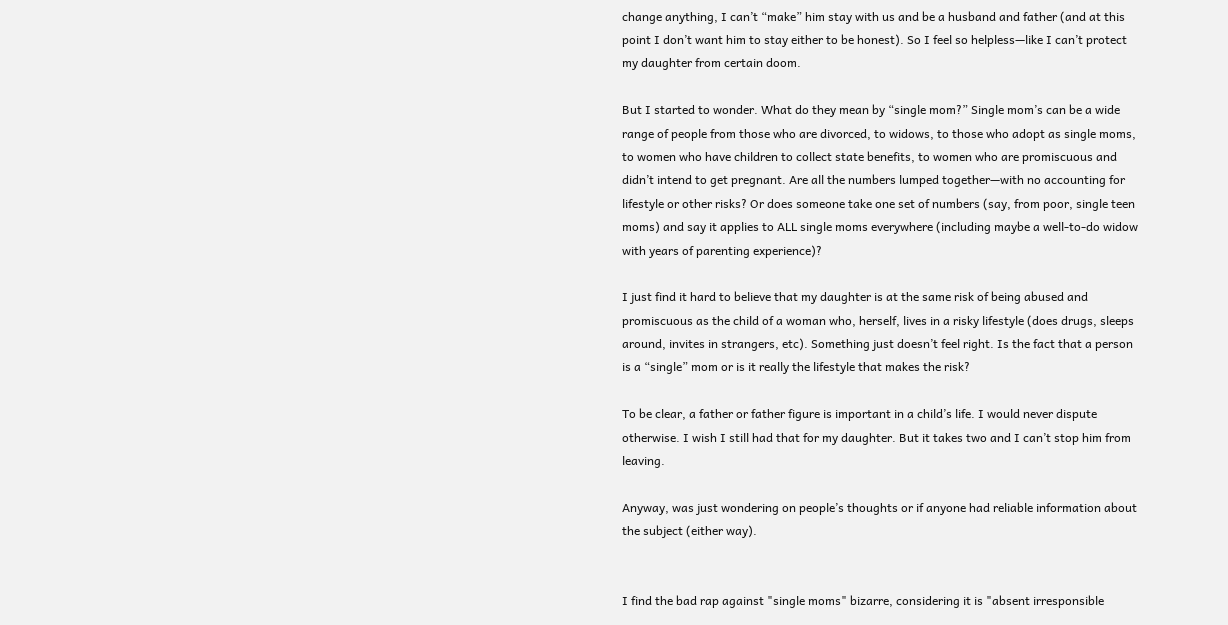change anything, I can’t “make” him stay with us and be a husband and father (and at this point I don’t want him to stay either to be honest). So I feel so helpless—like I can’t protect my daughter from certain doom.

But I started to wonder. What do they mean by “single mom?” Single mom’s can be a wide range of people from those who are divorced, to widows, to those who adopt as single moms, to women who have children to collect state benefits, to women who are promiscuous and didn’t intend to get pregnant. Are all the numbers lumped together—with no accounting for lifestyle or other risks? Or does someone take one set of numbers (say, from poor, single teen moms) and say it applies to ALL single moms everywhere (including maybe a well-to-do widow with years of parenting experience)?

I just find it hard to believe that my daughter is at the same risk of being abused and promiscuous as the child of a woman who, herself, lives in a risky lifestyle (does drugs, sleeps around, invites in strangers, etc). Something just doesn’t feel right. Is the fact that a person is a “single” mom or is it really the lifestyle that makes the risk?

To be clear, a father or father figure is important in a child’s life. I would never dispute otherwise. I wish I still had that for my daughter. But it takes two and I can’t stop him from leaving.

Anyway, was just wondering on people’s thoughts or if anyone had reliable information about the subject (either way).


I find the bad rap against "single moms" bizarre, considering it is "absent irresponsible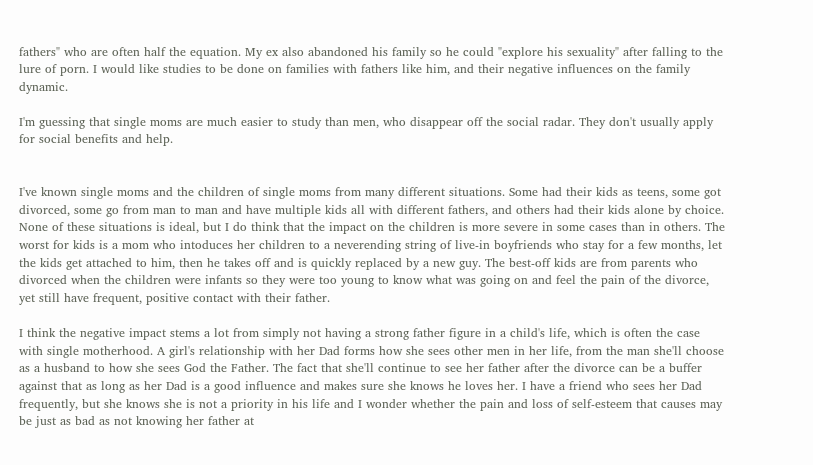fathers" who are often half the equation. My ex also abandoned his family so he could "explore his sexuality" after falling to the lure of porn. I would like studies to be done on families with fathers like him, and their negative influences on the family dynamic.

I'm guessing that single moms are much easier to study than men, who disappear off the social radar. They don't usually apply for social benefits and help.


I've known single moms and the children of single moms from many different situations. Some had their kids as teens, some got divorced, some go from man to man and have multiple kids all with different fathers, and others had their kids alone by choice. None of these situations is ideal, but I do think that the impact on the children is more severe in some cases than in others. The worst for kids is a mom who intoduces her children to a neverending string of live-in boyfriends who stay for a few months, let the kids get attached to him, then he takes off and is quickly replaced by a new guy. The best-off kids are from parents who divorced when the children were infants so they were too young to know what was going on and feel the pain of the divorce, yet still have frequent, positive contact with their father.

I think the negative impact stems a lot from simply not having a strong father figure in a child's life, which is often the case with single motherhood. A girl's relationship with her Dad forms how she sees other men in her life, from the man she'll choose as a husband to how she sees God the Father. The fact that she'll continue to see her father after the divorce can be a buffer against that as long as her Dad is a good influence and makes sure she knows he loves her. I have a friend who sees her Dad frequently, but she knows she is not a priority in his life and I wonder whether the pain and loss of self-esteem that causes may be just as bad as not knowing her father at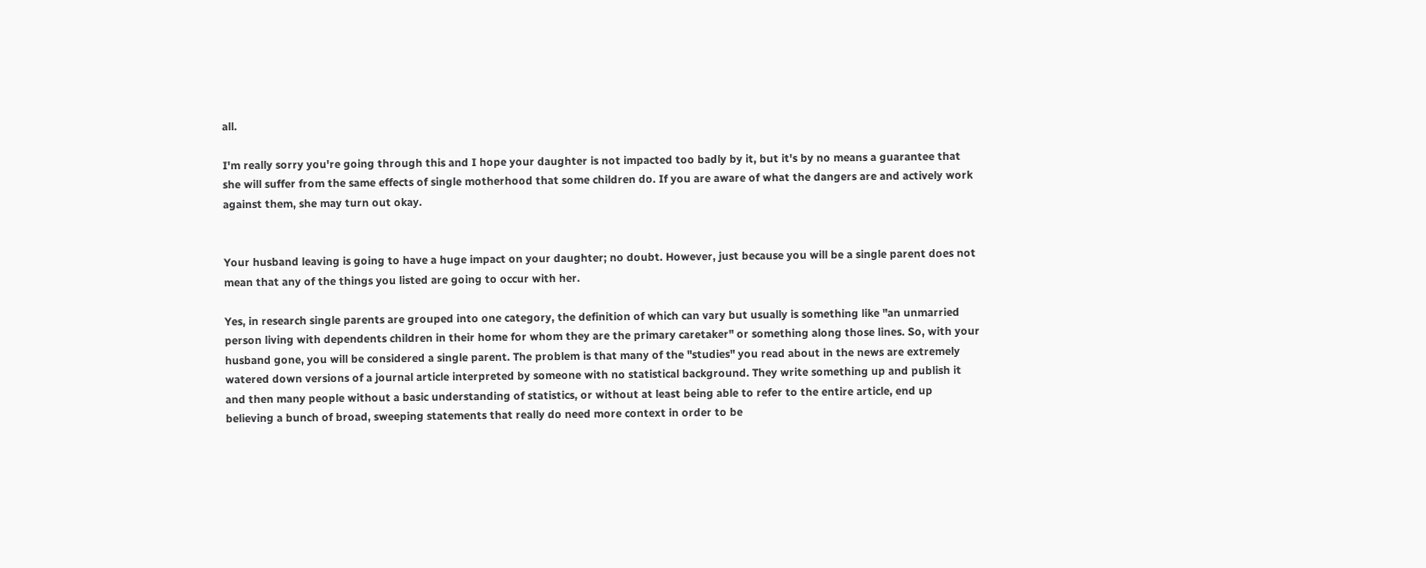all.

I'm really sorry you're going through this and I hope your daughter is not impacted too badly by it, but it's by no means a guarantee that she will suffer from the same effects of single motherhood that some children do. If you are aware of what the dangers are and actively work against them, she may turn out okay.


Your husband leaving is going to have a huge impact on your daughter; no doubt. However, just because you will be a single parent does not mean that any of the things you listed are going to occur with her.

Yes, in research single parents are grouped into one category, the definition of which can vary but usually is something like "an unmarried person living with dependents children in their home for whom they are the primary caretaker" or something along those lines. So, with your husband gone, you will be considered a single parent. The problem is that many of the "studies" you read about in the news are extremely watered down versions of a journal article interpreted by someone with no statistical background. They write something up and publish it and then many people without a basic understanding of statistics, or without at least being able to refer to the entire article, end up believing a bunch of broad, sweeping statements that really do need more context in order to be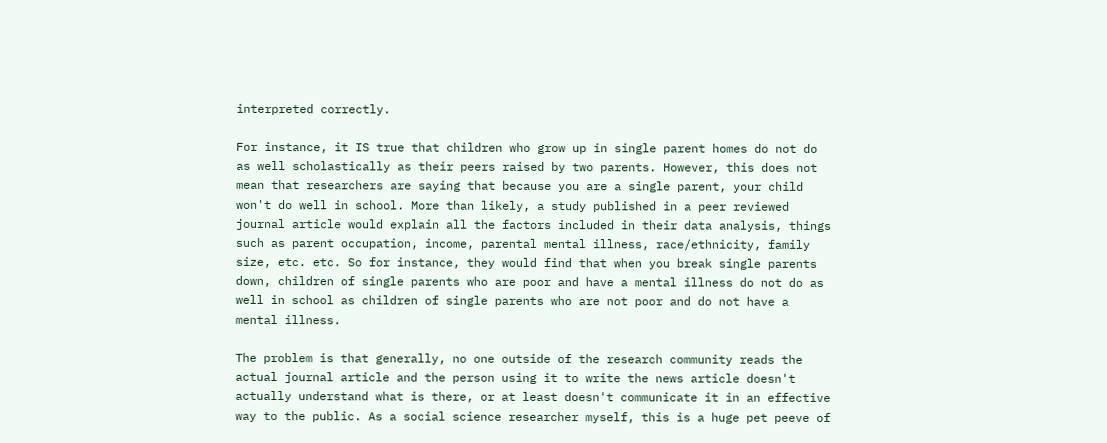interpreted correctly.

For instance, it IS true that children who grow up in single parent homes do not do as well scholastically as their peers raised by two parents. However, this does not mean that researchers are saying that because you are a single parent, your child won't do well in school. More than likely, a study published in a peer reviewed journal article would explain all the factors included in their data analysis, things such as parent occupation, income, parental mental illness, race/ethnicity, family size, etc. etc. So for instance, they would find that when you break single parents down, children of single parents who are poor and have a mental illness do not do as well in school as children of single parents who are not poor and do not have a mental illness.

The problem is that generally, no one outside of the research community reads the actual journal article and the person using it to write the news article doesn't actually understand what is there, or at least doesn't communicate it in an effective way to the public. As a social science researcher myself, this is a huge pet peeve of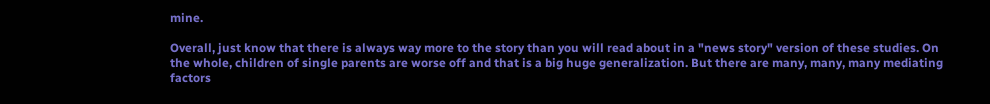mine.

Overall, just know that there is always way more to the story than you will read about in a "news story" version of these studies. On the whole, children of single parents are worse off and that is a big huge generalization. But there are many, many, many mediating factors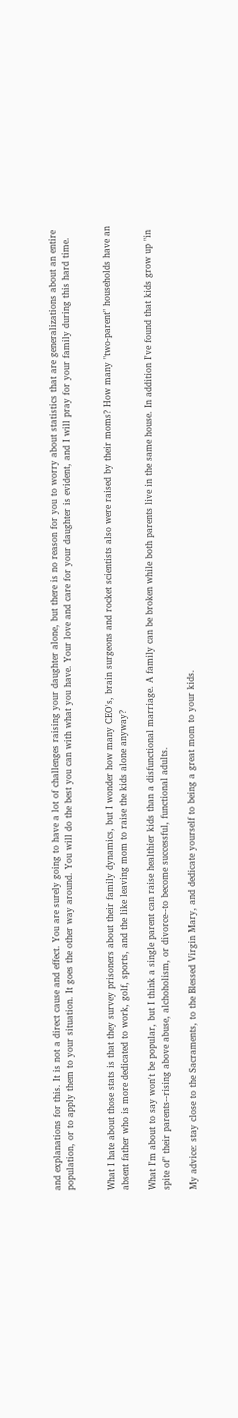and explanations for this. It is not a direct cause and effect. You are surely going to have a lot of challenges raising your daughter alone, but there is no reason for you to worry about statistics that are generalizations about an entire population, or to apply them to your situation. It goes the other way around. You will do the best you can with what you have. Your love and care for your daughter is evident, and I will pray for your family during this hard time.


What I hate about those stats is that they survey prisoners about their family dynamics, but I wonder how many CEO's, brain surgeons and rocket scientists also were raised by their moms? How many "two-parent" households have an absent father who is more dedicated to work, golf, sports, and the like leaving mom to raise the kids alone anyway?

What I'm about to say won't be popular, but I think a single parent can raise healthier kids than a disfunctional marriage. A family can be broken while both parents live in the same house. In addition I've found that kids grow up "in spite of" their parents--rising above abuse, alchoholism, or divorce--to become successful, functional adults.

My advice: stay close to the Sacraments, to the Blessed Virgin Mary, and dedicate yourself to being a great mom to your kids.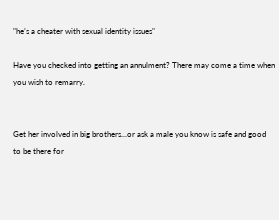"he’s a cheater with sexual identity issues"

Have you checked into getting an annulment? There may come a time when you wish to remarry.


Get her involved in big brothers...or ask a male you know is safe and good to be there for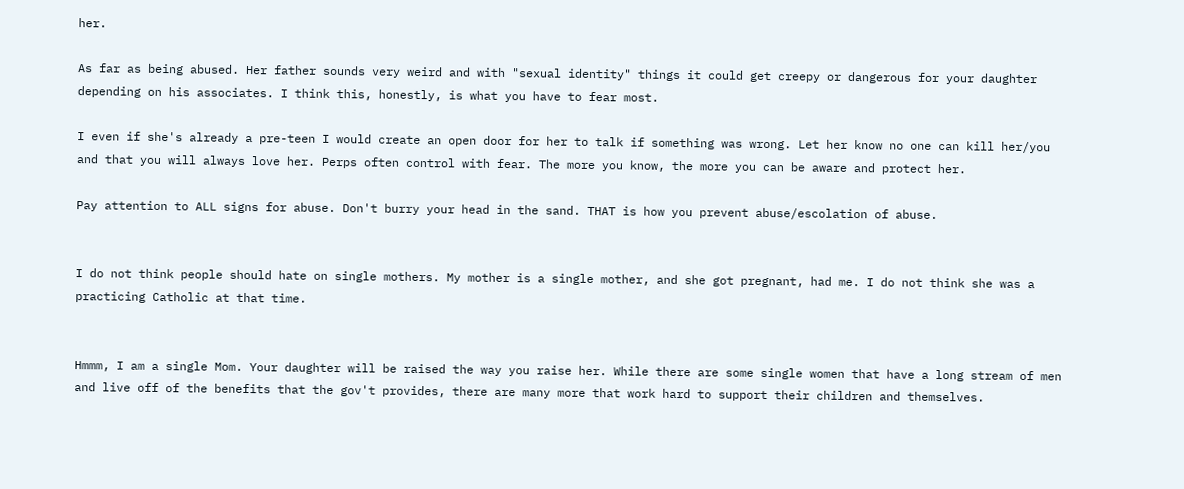her.

As far as being abused. Her father sounds very weird and with "sexual identity" things it could get creepy or dangerous for your daughter depending on his associates. I think this, honestly, is what you have to fear most.

I even if she's already a pre-teen I would create an open door for her to talk if something was wrong. Let her know no one can kill her/you and that you will always love her. Perps often control with fear. The more you know, the more you can be aware and protect her.

Pay attention to ALL signs for abuse. Don't burry your head in the sand. THAT is how you prevent abuse/escolation of abuse.


I do not think people should hate on single mothers. My mother is a single mother, and she got pregnant, had me. I do not think she was a practicing Catholic at that time.


Hmmm, I am a single Mom. Your daughter will be raised the way you raise her. While there are some single women that have a long stream of men and live off of the benefits that the gov't provides, there are many more that work hard to support their children and themselves.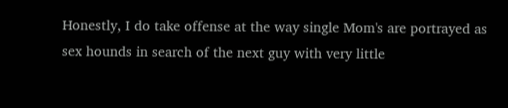Honestly, I do take offense at the way single Mom's are portrayed as sex hounds in search of the next guy with very little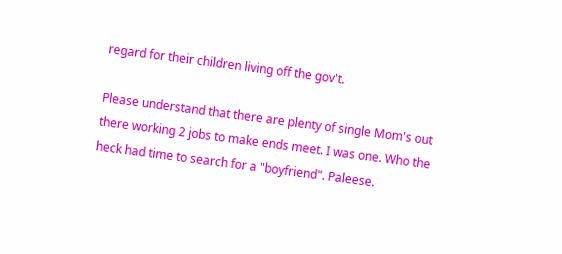regard for their children living off the gov't.

Please understand that there are plenty of single Mom's out there working 2 jobs to make ends meet. I was one. Who the heck had time to search for a "boyfriend". Paleese.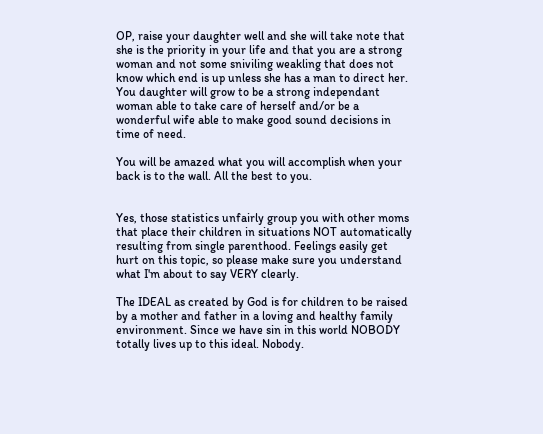OP, raise your daughter well and she will take note that she is the priority in your life and that you are a strong woman and not some sniviling weakling that does not know which end is up unless she has a man to direct her. You daughter will grow to be a strong independant woman able to take care of herself and/or be a wonderful wife able to make good sound decisions in time of need.

You will be amazed what you will accomplish when your back is to the wall. All the best to you.


Yes, those statistics unfairly group you with other moms that place their children in situations NOT automatically resulting from single parenthood. Feelings easily get hurt on this topic, so please make sure you understand what I'm about to say VERY clearly.

The IDEAL as created by God is for children to be raised by a mother and father in a loving and healthy family environment. Since we have sin in this world NOBODY totally lives up to this ideal. Nobody.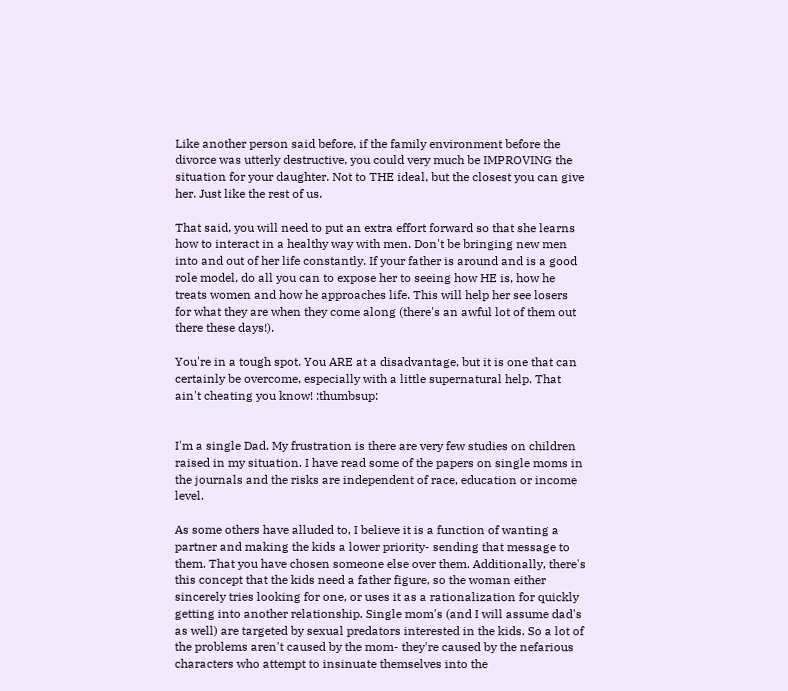Like another person said before, if the family environment before the divorce was utterly destructive, you could very much be IMPROVING the situation for your daughter. Not to THE ideal, but the closest you can give her. Just like the rest of us.

That said, you will need to put an extra effort forward so that she learns how to interact in a healthy way with men. Don't be bringing new men into and out of her life constantly. If your father is around and is a good role model, do all you can to expose her to seeing how HE is, how he treats women and how he approaches life. This will help her see losers for what they are when they come along (there's an awful lot of them out there these days!).

You're in a tough spot. You ARE at a disadvantage, but it is one that can certainly be overcome, especially with a little supernatural help. That ain't cheating you know! :thumbsup:


I'm a single Dad. My frustration is there are very few studies on children raised in my situation. I have read some of the papers on single moms in the journals and the risks are independent of race, education or income level.

As some others have alluded to, I believe it is a function of wanting a partner and making the kids a lower priority- sending that message to them. That you have chosen someone else over them. Additionally, there's this concept that the kids need a father figure, so the woman either sincerely tries looking for one, or uses it as a rationalization for quickly getting into another relationship. Single mom's (and I will assume dad's as well) are targeted by sexual predators interested in the kids. So a lot of the problems aren't caused by the mom- they're caused by the nefarious characters who attempt to insinuate themselves into the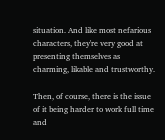situation. And like most nefarious characters, they're very good at presenting themselves as charming, likable and trustworthy.

Then, of course, there is the issue of it being harder to work full time and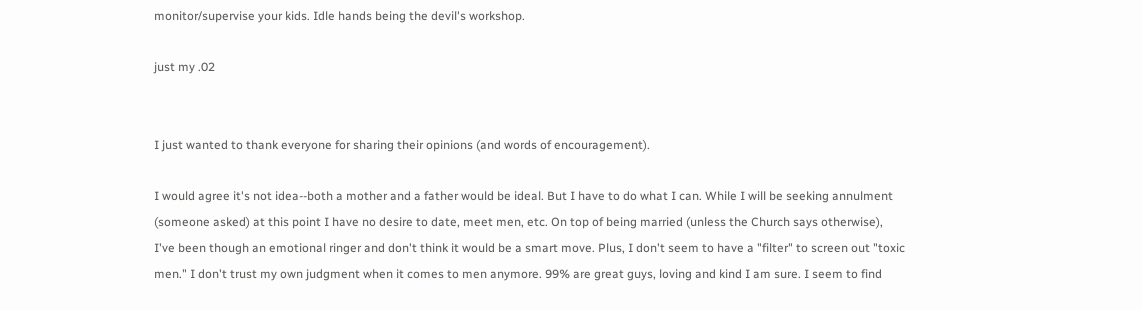monitor/supervise your kids. Idle hands being the devil's workshop.

just my .02


I just wanted to thank everyone for sharing their opinions (and words of encouragement).

I would agree it's not idea--both a mother and a father would be ideal. But I have to do what I can. While I will be seeking annulment (someone asked) at this point I have no desire to date, meet men, etc. On top of being married (unless the Church says otherwise), I've been though an emotional ringer and don't think it would be a smart move. Plus, I don't seem to have a "filter" to screen out "toxic men." I don't trust my own judgment when it comes to men anymore. 99% are great guys, loving and kind I am sure. I seem to find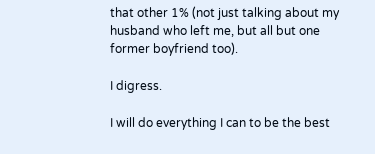that other 1% (not just talking about my husband who left me, but all but one former boyfriend too).

I digress.

I will do everything I can to be the best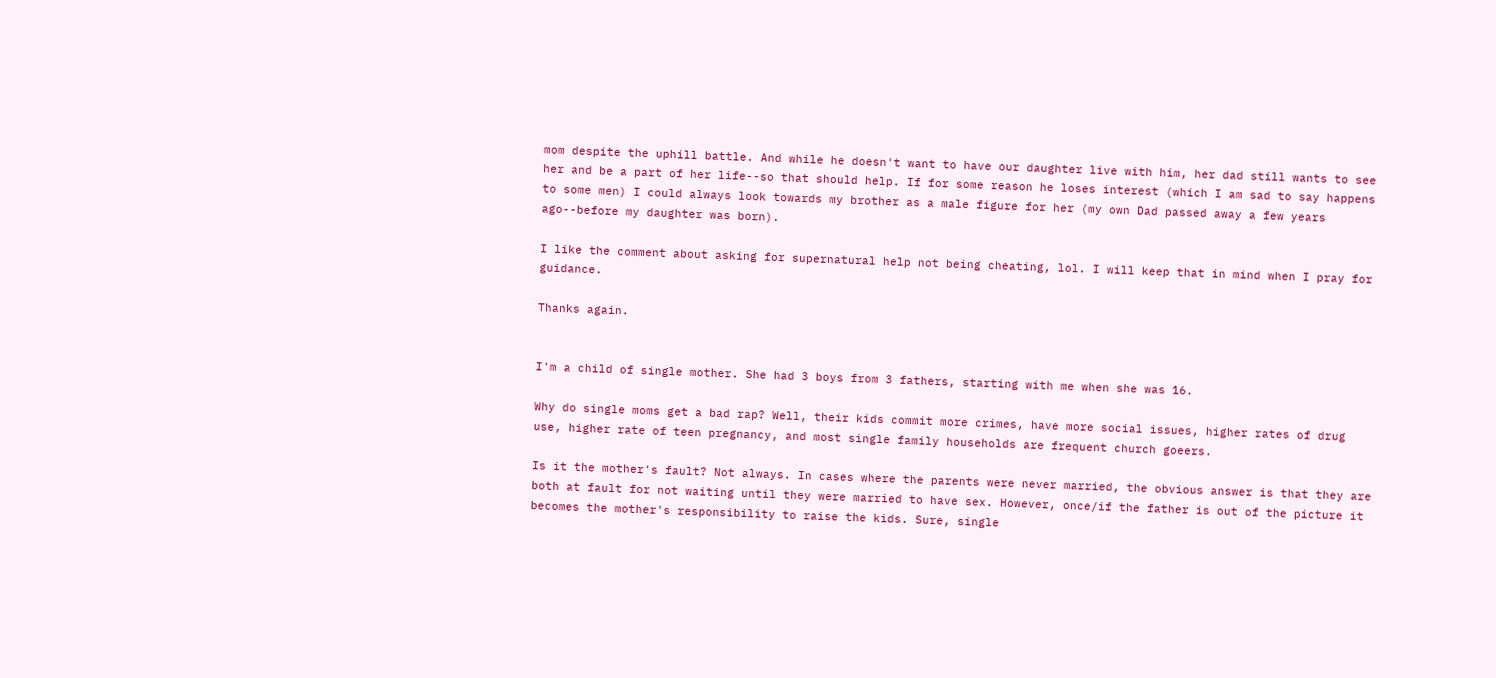mom despite the uphill battle. And while he doesn't want to have our daughter live with him, her dad still wants to see her and be a part of her life--so that should help. If for some reason he loses interest (which I am sad to say happens to some men) I could always look towards my brother as a male figure for her (my own Dad passed away a few years ago--before my daughter was born).

I like the comment about asking for supernatural help not being cheating, lol. I will keep that in mind when I pray for guidance.

Thanks again.


I'm a child of single mother. She had 3 boys from 3 fathers, starting with me when she was 16.

Why do single moms get a bad rap? Well, their kids commit more crimes, have more social issues, higher rates of drug use, higher rate of teen pregnancy, and most single family households are frequent church goeers.

Is it the mother's fault? Not always. In cases where the parents were never married, the obvious answer is that they are both at fault for not waiting until they were married to have sex. However, once/if the father is out of the picture it becomes the mother's responsibility to raise the kids. Sure, single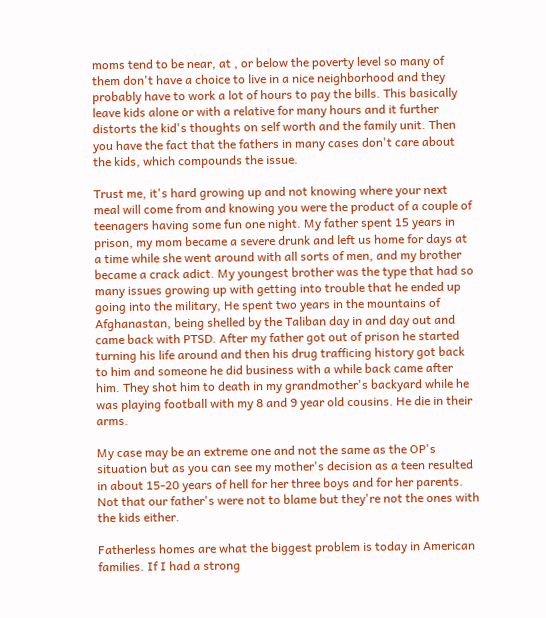moms tend to be near, at , or below the poverty level so many of them don't have a choice to live in a nice neighborhood and they probably have to work a lot of hours to pay the bills. This basically leave kids alone or with a relative for many hours and it further distorts the kid's thoughts on self worth and the family unit. Then you have the fact that the fathers in many cases don't care about the kids, which compounds the issue.

Trust me, it's hard growing up and not knowing where your next meal will come from and knowing you were the product of a couple of teenagers having some fun one night. My father spent 15 years in prison, my mom became a severe drunk and left us home for days at a time while she went around with all sorts of men, and my brother became a crack adict. My youngest brother was the type that had so many issues growing up with getting into trouble that he ended up going into the military, He spent two years in the mountains of Afghanastan, being shelled by the Taliban day in and day out and came back with PTSD. After my father got out of prison he started turning his life around and then his drug trafficing history got back to him and someone he did business with a while back came after him. They shot him to death in my grandmother's backyard while he was playing football with my 8 and 9 year old cousins. He die in their arms.

My case may be an extreme one and not the same as the OP's situation but as you can see my mother's decision as a teen resulted in about 15-20 years of hell for her three boys and for her parents. Not that our father's were not to blame but they're not the ones with the kids either.

Fatherless homes are what the biggest problem is today in American families. If I had a strong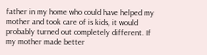father in my home who could have helped my mother and took care of is kids, it would probably turned out completely different. If my mother made better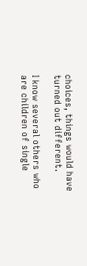choices, things would have turned out different.

I know several others who are children of single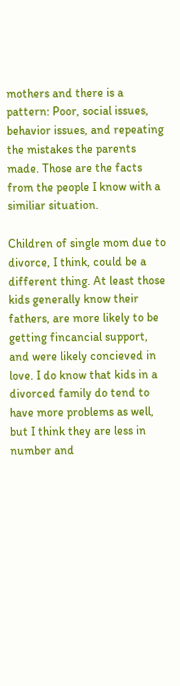mothers and there is a pattern: Poor, social issues, behavior issues, and repeating the mistakes the parents made. Those are the facts from the people I know with a similiar situation.

Children of single mom due to divorce, I think, could be a different thing. At least those kids generally know their fathers, are more likely to be getting fincancial support, and were likely concieved in love. I do know that kids in a divorced family do tend to have more problems as well, but I think they are less in number and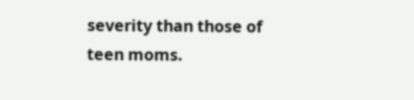severity than those of teen moms.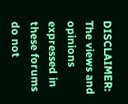DISCLAIMER: The views and opinions expressed in these forums do not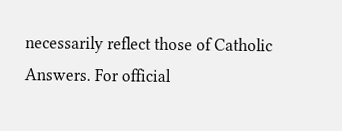necessarily reflect those of Catholic Answers. For official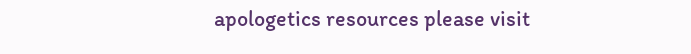apologetics resources please visit